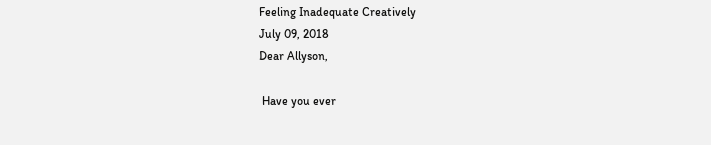Feeling Inadequate Creatively
July 09, 2018
Dear Allyson,

 Have you ever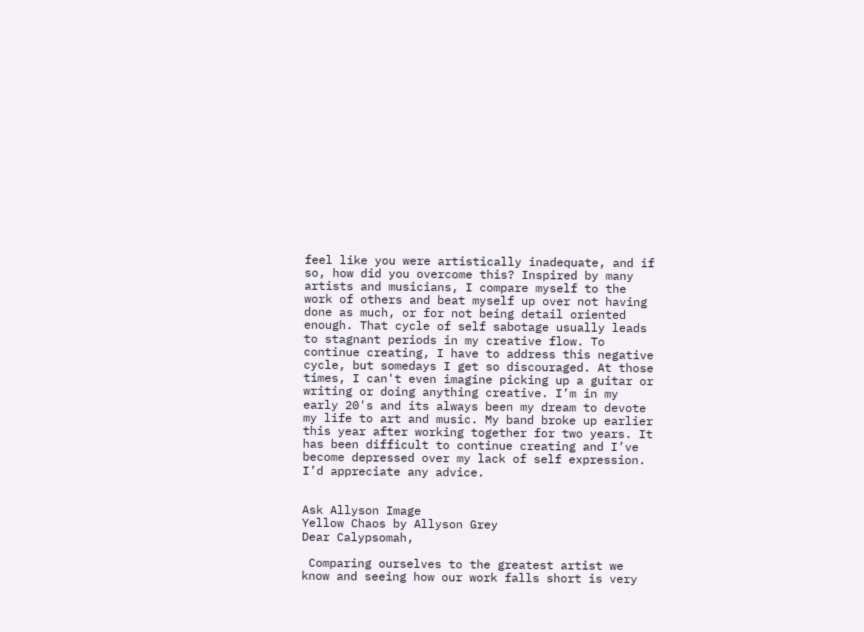feel like you were artistically inadequate, and if so, how did you overcome this? Inspired by many artists and musicians, I compare myself to the work of others and beat myself up over not having done as much, or for not being detail oriented enough. That cycle of self sabotage usually leads to stagnant periods in my creative flow. To continue creating, I have to address this negative cycle, but somedays I get so discouraged. At those times, I can't even imagine picking up a guitar or writing or doing anything creative. I’m in my early 20's and its always been my dream to devote my life to art and music. My band broke up earlier this year after working together for two years. It has been difficult to continue creating and I’ve become depressed over my lack of self expression. I’d appreciate any advice.


Ask Allyson Image
Yellow Chaos by Allyson Grey
Dear Calypsomah,

 Comparing ourselves to the greatest artist we know and seeing how our work falls short is very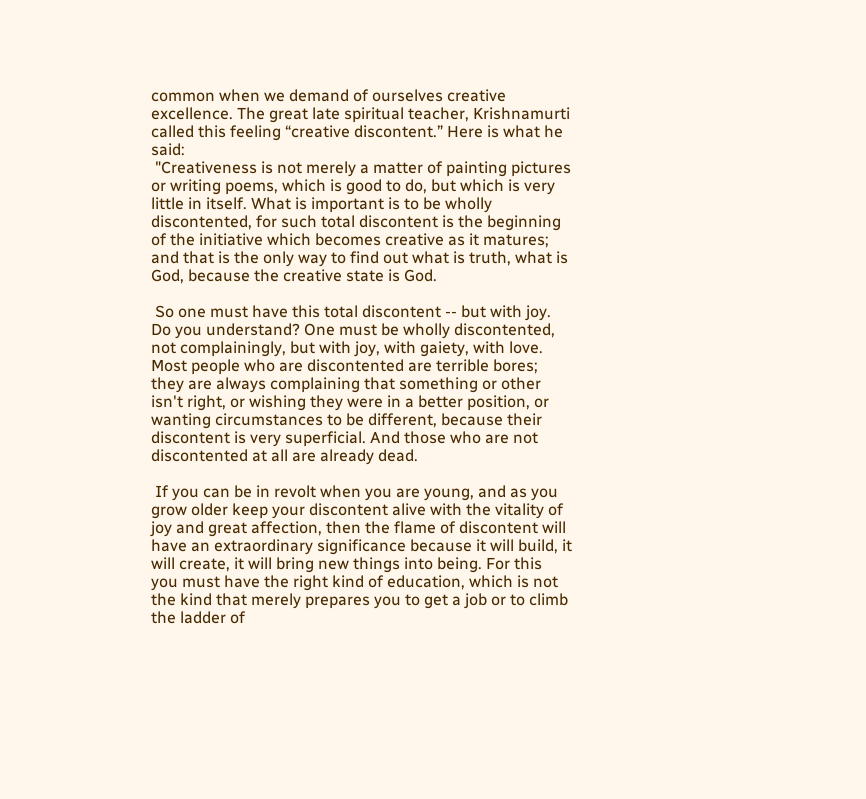common when we demand of ourselves creative excellence. The great late spiritual teacher, Krishnamurti called this feeling “creative discontent.” Here is what he said:
 "Creativeness is not merely a matter of painting pictures or writing poems, which is good to do, but which is very little in itself. What is important is to be wholly discontented, for such total discontent is the beginning of the initiative which becomes creative as it matures; and that is the only way to find out what is truth, what is God, because the creative state is God.

 So one must have this total discontent -- but with joy. Do you understand? One must be wholly discontented, not complainingly, but with joy, with gaiety, with love. Most people who are discontented are terrible bores; they are always complaining that something or other isn't right, or wishing they were in a better position, or wanting circumstances to be different, because their discontent is very superficial. And those who are not discontented at all are already dead.

 If you can be in revolt when you are young, and as you grow older keep your discontent alive with the vitality of joy and great affection, then the flame of discontent will have an extraordinary significance because it will build, it will create, it will bring new things into being. For this you must have the right kind of education, which is not the kind that merely prepares you to get a job or to climb the ladder of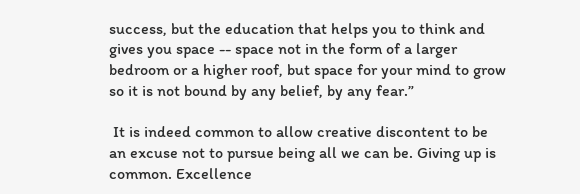success, but the education that helps you to think and gives you space -- space not in the form of a larger bedroom or a higher roof, but space for your mind to grow so it is not bound by any belief, by any fear.”

 It is indeed common to allow creative discontent to be an excuse not to pursue being all we can be. Giving up is common. Excellence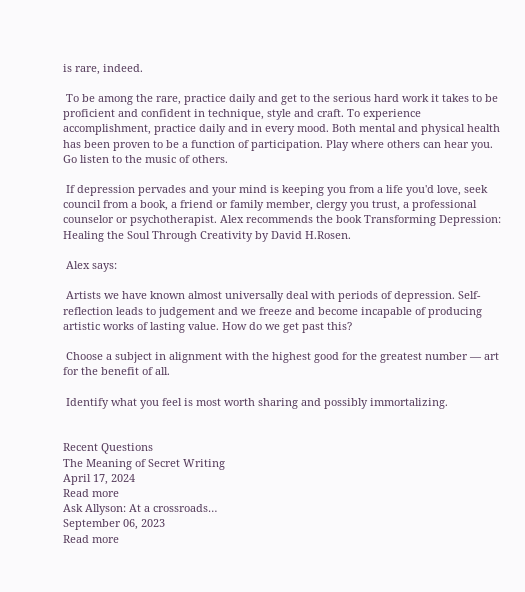is rare, indeed.

 To be among the rare, practice daily and get to the serious hard work it takes to be proficient and confident in technique, style and craft. To experience accomplishment, practice daily and in every mood. Both mental and physical health has been proven to be a function of participation. Play where others can hear you. Go listen to the music of others.

 If depression pervades and your mind is keeping you from a life you'd love, seek council from a book, a friend or family member, clergy you trust, a professional counselor or psychotherapist. Alex recommends the book Transforming Depression: Healing the Soul Through Creativity by David H.Rosen.

 Alex says:

 Artists we have known almost universally deal with periods of depression. Self-reflection leads to judgement and we freeze and become incapable of producing artistic works of lasting value. How do we get past this?

 Choose a subject in alignment with the highest good for the greatest number — art for the benefit of all.

 Identify what you feel is most worth sharing and possibly immortalizing.


Recent Questions
The Meaning of Secret Writing
April 17, 2024
Read more
Ask Allyson: At a crossroads…
September 06, 2023
Read more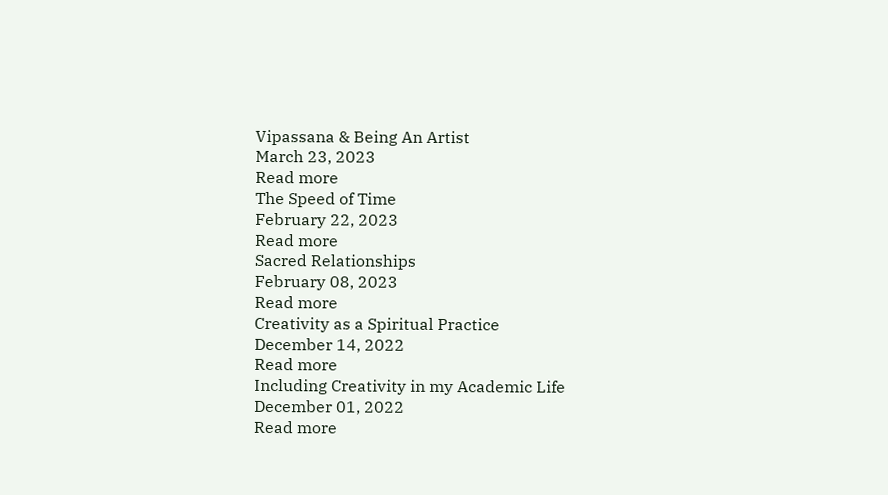Vipassana & Being An Artist
March 23, 2023
Read more
The Speed of Time
February 22, 2023
Read more
Sacred Relationships
February 08, 2023
Read more
Creativity as a Spiritual Practice
December 14, 2022
Read more
Including Creativity in my Academic Life
December 01, 2022
Read more